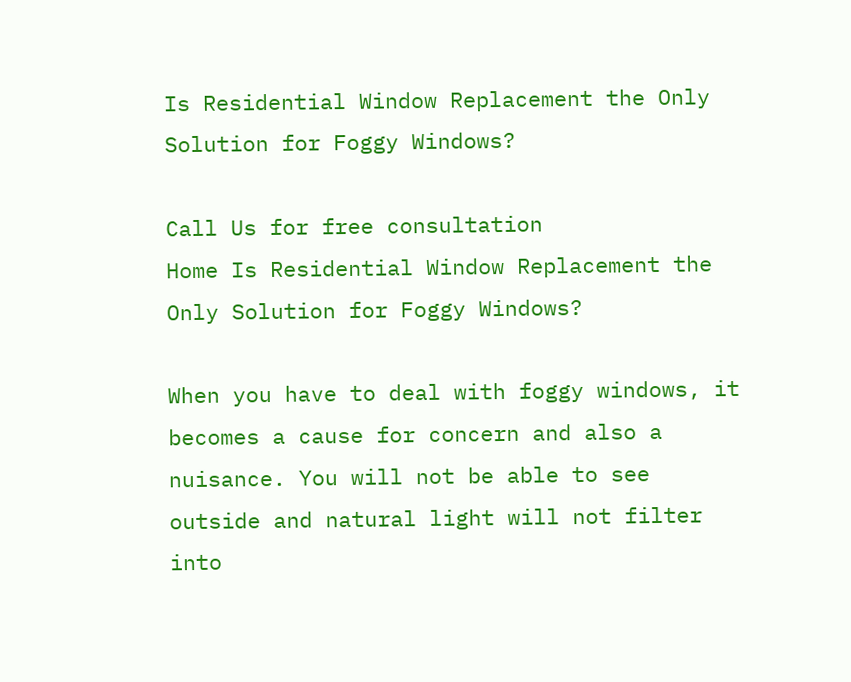Is Residential Window Replacement the Only Solution for Foggy Windows?

Call Us for free consultation
Home Is Residential Window Replacement the Only Solution for Foggy Windows?

When you have to deal with foggy windows, it becomes a cause for concern and also a nuisance. You will not be able to see outside and natural light will not filter into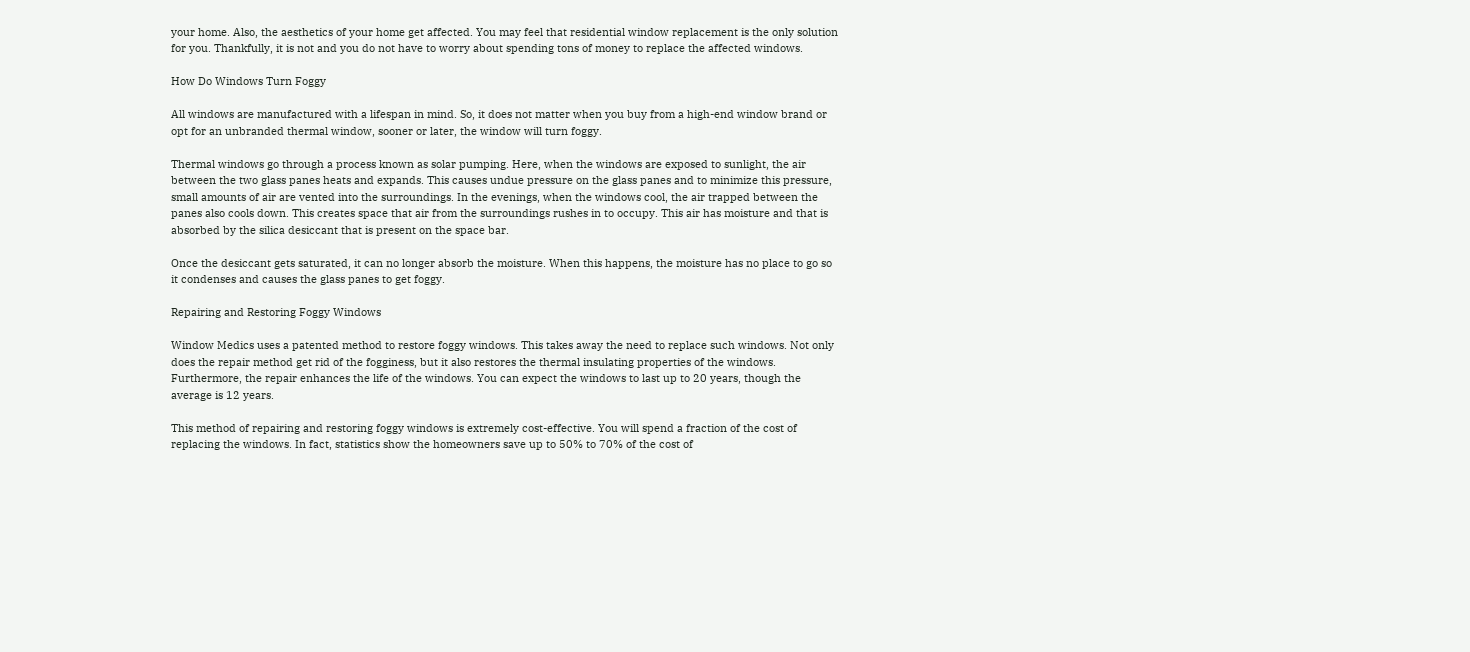your home. Also, the aesthetics of your home get affected. You may feel that residential window replacement is the only solution for you. Thankfully, it is not and you do not have to worry about spending tons of money to replace the affected windows.

How Do Windows Turn Foggy

All windows are manufactured with a lifespan in mind. So, it does not matter when you buy from a high-end window brand or opt for an unbranded thermal window, sooner or later, the window will turn foggy.

Thermal windows go through a process known as solar pumping. Here, when the windows are exposed to sunlight, the air between the two glass panes heats and expands. This causes undue pressure on the glass panes and to minimize this pressure, small amounts of air are vented into the surroundings. In the evenings, when the windows cool, the air trapped between the panes also cools down. This creates space that air from the surroundings rushes in to occupy. This air has moisture and that is absorbed by the silica desiccant that is present on the space bar.

Once the desiccant gets saturated, it can no longer absorb the moisture. When this happens, the moisture has no place to go so it condenses and causes the glass panes to get foggy.

Repairing and Restoring Foggy Windows

Window Medics uses a patented method to restore foggy windows. This takes away the need to replace such windows. Not only does the repair method get rid of the fogginess, but it also restores the thermal insulating properties of the windows. Furthermore, the repair enhances the life of the windows. You can expect the windows to last up to 20 years, though the average is 12 years.

This method of repairing and restoring foggy windows is extremely cost-effective. You will spend a fraction of the cost of replacing the windows. In fact, statistics show the homeowners save up to 50% to 70% of the cost of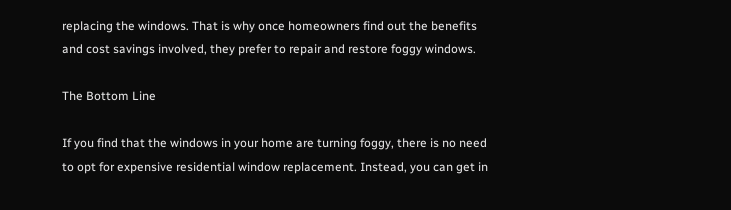replacing the windows. That is why once homeowners find out the benefits and cost savings involved, they prefer to repair and restore foggy windows.

The Bottom Line

If you find that the windows in your home are turning foggy, there is no need to opt for expensive residential window replacement. Instead, you can get in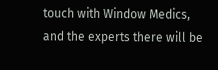touch with Window Medics, and the experts there will be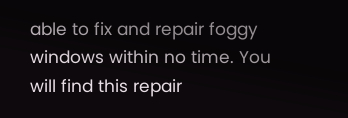able to fix and repair foggy windows within no time. You will find this repair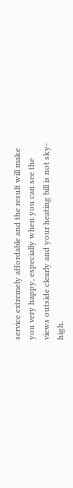service extremely affordable and the result will make you very happy, especially when you can see the views outside clearly and your heating bill is not sky-high.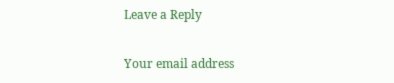Leave a Reply

Your email address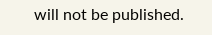will not be published.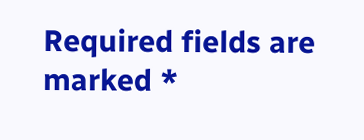Required fields are marked *